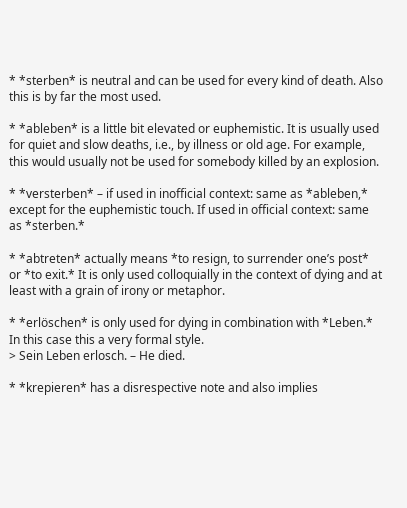* *sterben* is neutral and can be used for every kind of death. Also this is by far the most used.

* *ableben* is a little bit elevated or euphemistic. It is usually used for quiet and slow deaths, i.e., by illness or old age. For example, this would usually not be used for somebody killed by an explosion.

* *versterben* – if used in inofficial context: same as *ableben,* except for the euphemistic touch. If used in official context: same as *sterben.*

* *abtreten* actually means *to resign, to surrender one’s post* or *to exit.* It is only used colloquially in the context of dying and at least with a grain of irony or metaphor.

* *erlöschen* is only used for dying in combination with *Leben.* In this case this a very formal style.
> Sein Leben erlosch. – He died.

* *krepieren* has a disrespective note and also implies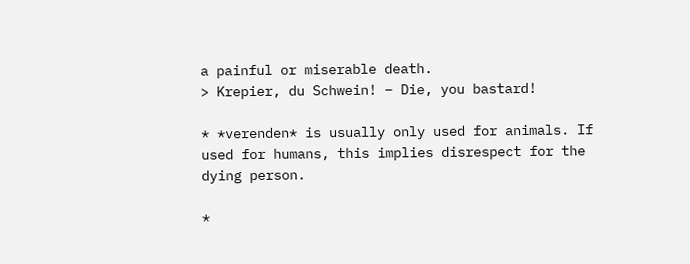a painful or miserable death.
> Krepier, du Schwein! – Die, you bastard!

* *verenden* is usually only used for animals. If used for humans, this implies disrespect for the dying person.

*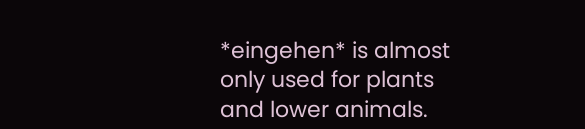*eingehen* is almost only used for plants and lower animals.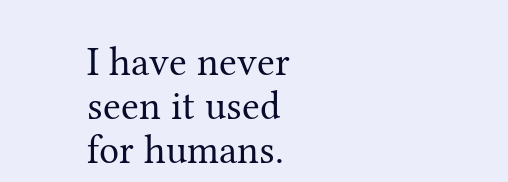I have never seen it used for humans.